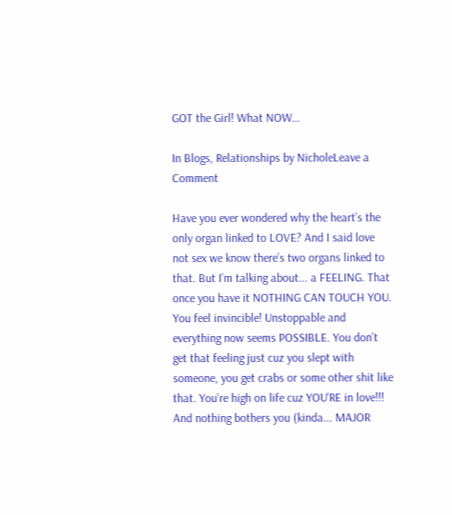GOT the Girl! What NOW…

In Blogs, Relationships by NicholeLeave a Comment

Have you ever wondered why the heart’s the only organ linked to LOVE? And I said love not sex we know there’s two organs linked to that. But I’m talking about... a FEELING. That once you have it NOTHING CAN TOUCH YOU. You feel invincible! Unstoppable and everything now seems POSSIBLE. You don’t get that feeling just cuz you slept with someone, you get crabs or some other shit like that. You’re high on life cuz YOU’RE in love!!! And nothing bothers you (kinda... MAJOR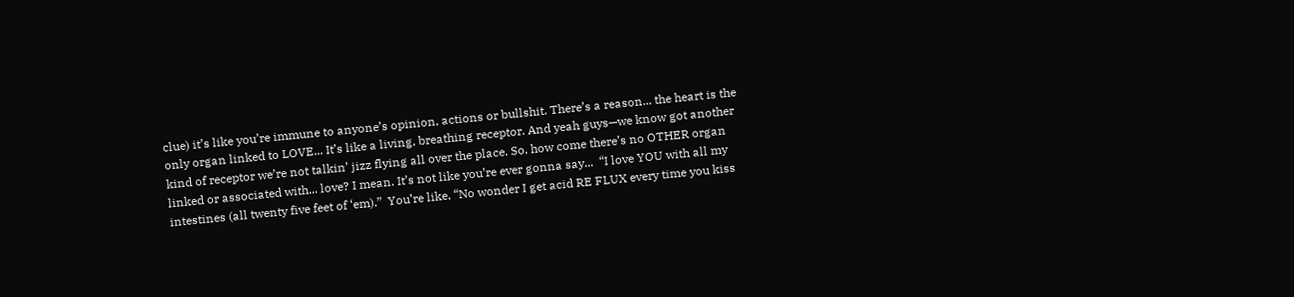clue) it’s like you’re immune to anyone’s opinion, actions or bullshit. There’s a reason... the heart is the only organ linked to LOVE... It’s like a living, breathing receptor. And yeah guys—we know got another kind of receptor we’re not talkin’ jizz flying all over the place. So, how come there’s no OTHER organ linked or associated with... love? I mean. It’s not like you’re ever gonna say...  “I love YOU with all my intestines (all twenty five feet of ‘em).”  You’re like, “No wonder I get acid RE FLUX every time you kiss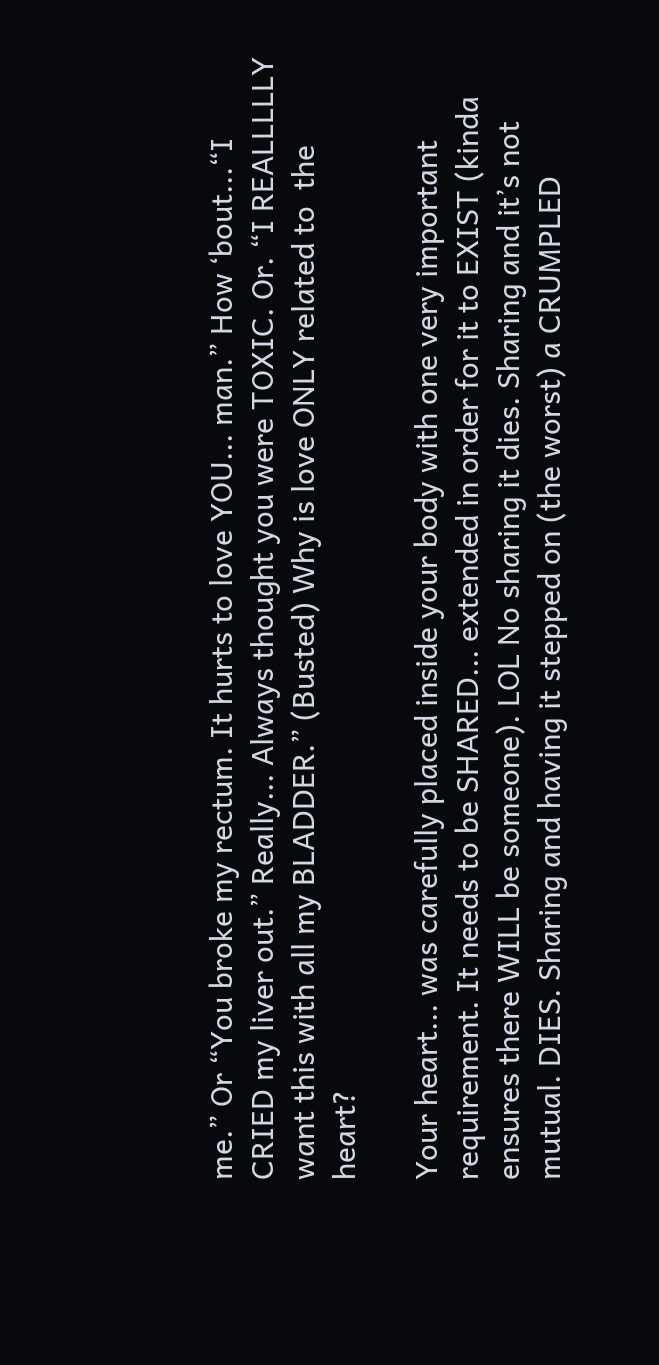me.” Or “You broke my rectum. It hurts to love YOU... man.” How ‘bout...“I CRIED my liver out.” Really... Always thought you were TOXIC. Or. “I REALLLLLY want this with all my BLADDER.” (Busted) Why is love ONLY related to  the heart?

Your heart... was carefully placed inside your body with one very important requirement. It needs to be SHARED... extended in order for it to EXIST (kinda ensures there WILL be someone). LOL No sharing it dies. Sharing and it’s not mutual. DIES. Sharing and having it stepped on (the worst) a CRUMPLED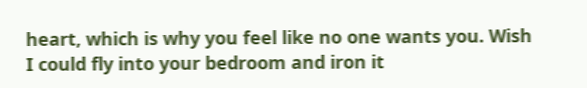heart, which is why you feel like no one wants you. Wish I could fly into your bedroom and iron it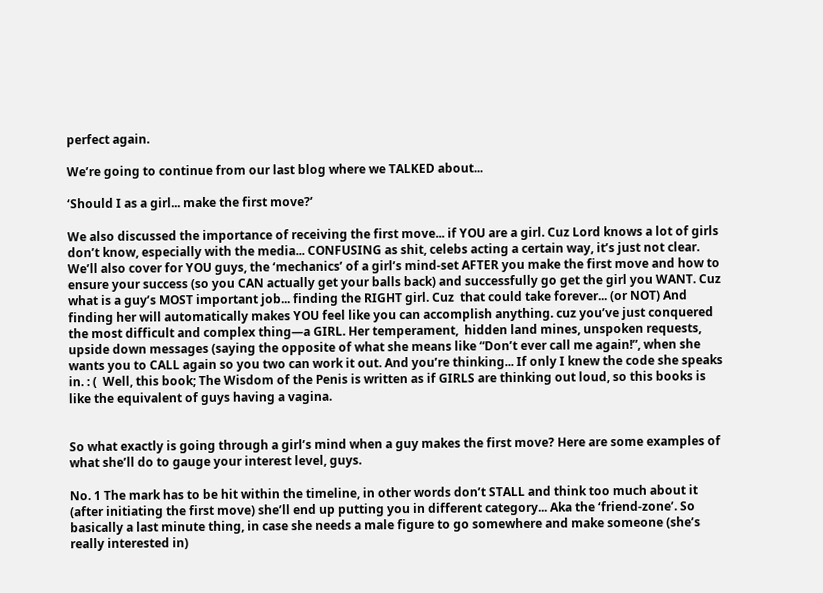perfect again.

We’re going to continue from our last blog where we TALKED about...

‘Should I as a girl... make the first move?’

We also discussed the importance of receiving the first move... if YOU are a girl. Cuz Lord knows a lot of girls don’t know, especially with the media... CONFUSING as shit, celebs acting a certain way, it’s just not clear. We’ll also cover for YOU guys, the ‘mechanics’ of a girl’s mind-set AFTER you make the first move and how to ensure your success (so you CAN actually get your balls back) and successfully go get the girl you WANT. Cuz what is a guy’s MOST important job... finding the RIGHT girl. Cuz  that could take forever... (or NOT) And finding her will automatically makes YOU feel like you can accomplish anything. cuz you’ve just conquered the most difficult and complex thing—a GIRL. Her temperament,  hidden land mines, unspoken requests, upside down messages (saying the opposite of what she means like “Don’t ever call me again!”, when she wants you to CALL again so you two can work it out. And you’re thinking... If only I knew the code she speaks in. : (  Well, this book; The Wisdom of the Penis is written as if GIRLS are thinking out loud, so this books is like the equivalent of guys having a vagina.


So what exactly is going through a girl’s mind when a guy makes the first move? Here are some examples of what she’ll do to gauge your interest level, guys.

No. 1 The mark has to be hit within the timeline, in other words don’t STALL and think too much about it (after initiating the first move) she’ll end up putting you in different category... Aka the ‘friend-zone’. So basically a last minute thing, in case she needs a male figure to go somewhere and make someone (she’s really interested in)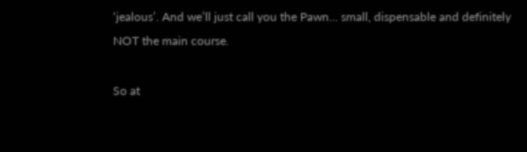‘jealous’. And we’ll just call you the Pawn... small, dispensable and definitely NOT the main course.

So at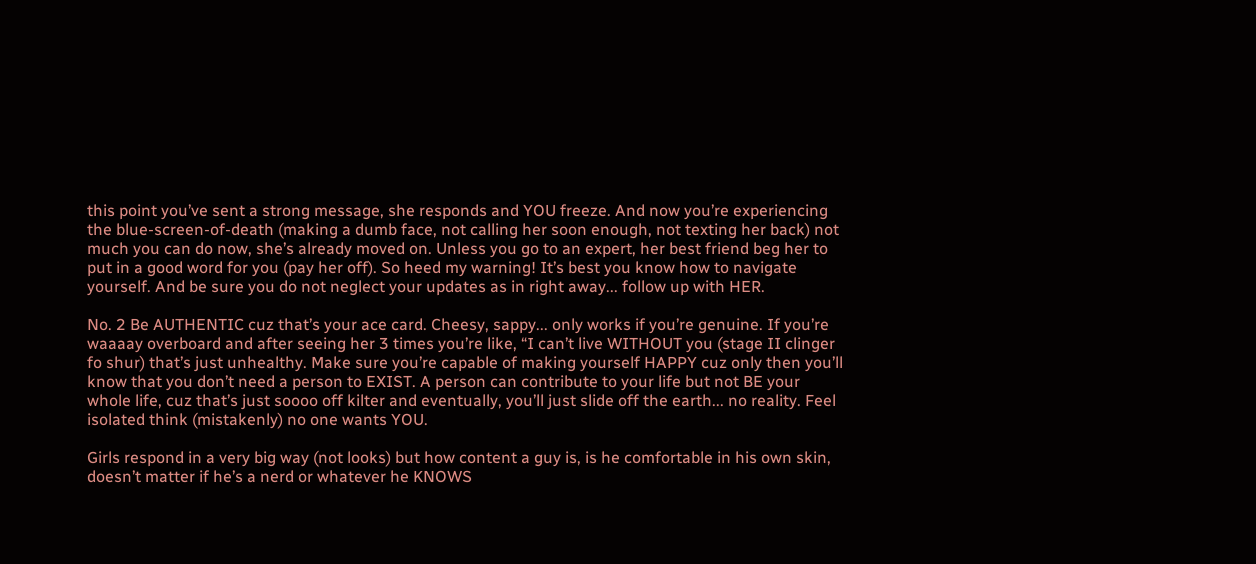this point you’ve sent a strong message, she responds and YOU freeze. And now you’re experiencing the blue-screen-of-death (making a dumb face, not calling her soon enough, not texting her back) not much you can do now, she’s already moved on. Unless you go to an expert, her best friend beg her to put in a good word for you (pay her off). So heed my warning! It’s best you know how to navigate yourself. And be sure you do not neglect your updates as in right away... follow up with HER.

No. 2 Be AUTHENTIC cuz that’s your ace card. Cheesy, sappy... only works if you’re genuine. If you’re waaaay overboard and after seeing her 3 times you’re like, “I can’t live WITHOUT you (stage II clinger fo shur) that’s just unhealthy. Make sure you’re capable of making yourself HAPPY cuz only then you’ll know that you don’t need a person to EXIST. A person can contribute to your life but not BE your whole life, cuz that’s just soooo off kilter and eventually, you’ll just slide off the earth... no reality. Feel isolated think (mistakenly) no one wants YOU.

Girls respond in a very big way (not looks) but how content a guy is, is he comfortable in his own skin, doesn’t matter if he’s a nerd or whatever he KNOWS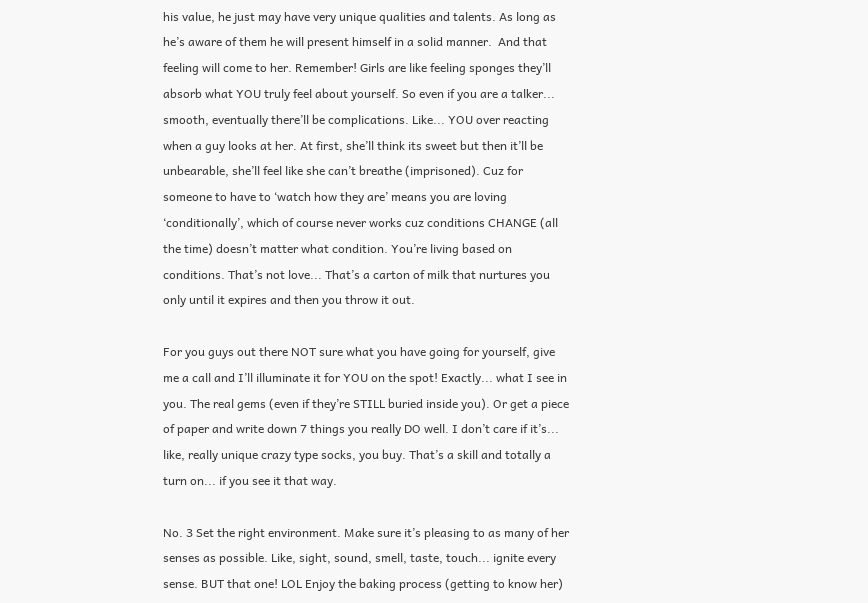his value, he just may have very unique qualities and talents. As long as he’s aware of them he will present himself in a solid manner.  And that feeling will come to her. Remember! Girls are like feeling sponges they’ll absorb what YOU truly feel about yourself. So even if you are a talker... smooth, eventually there’ll be complications. Like... YOU over reacting when a guy looks at her. At first, she’ll think its sweet but then it’ll be unbearable, she’ll feel like she can’t breathe (imprisoned). Cuz for someone to have to ‘watch how they are’ means you are loving ‘conditionally’, which of course never works cuz conditions CHANGE (all the time) doesn’t matter what condition. You’re living based on conditions. That’s not love... That’s a carton of milk that nurtures you only until it expires and then you throw it out.

For you guys out there NOT sure what you have going for yourself, give me a call and I’ll illuminate it for YOU on the spot! Exactly... what I see in you. The real gems (even if they’re STILL buried inside you). Or get a piece of paper and write down 7 things you really DO well. I don’t care if it’s... like, really unique crazy type socks, you buy. That’s a skill and totally a turn on... if you see it that way.

No. 3 Set the right environment. Make sure it’s pleasing to as many of her senses as possible. Like, sight, sound, smell, taste, touch... ignite every sense. BUT that one! LOL Enjoy the baking process (getting to know her)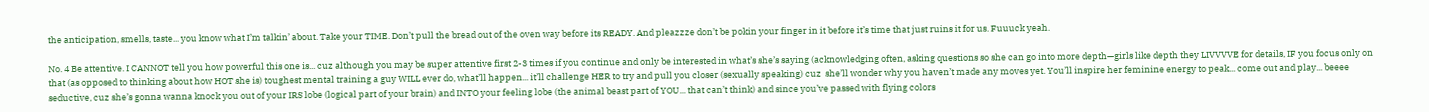the anticipation, smells, taste... you know what I’m talkin’ about. Take your TIME. Don’t pull the bread out of the oven way before its READY. And pleazzze don’t be pokin your finger in it before it’s time that just ruins it for us. Fuuuck yeah.

No. 4 Be attentive. I CANNOT tell you how powerful this one is... cuz although you may be super attentive first 2-3 times if you continue and only be interested in what’s she’s saying (acknowledging often, asking questions so she can go into more depth—girls like depth they LIVVVVE for details, IF you focus only on that (as opposed to thinking about how HOT she is) toughest mental training a guy WILL ever do, what’ll happen... it’ll challenge HER to try and pull you closer (sexually speaking) cuz  she’ll wonder why you haven’t made any moves yet. You’ll inspire her feminine energy to peak... come out and play... beeee seductive, cuz she’s gonna wanna knock you out of your IRS lobe (logical part of your brain) and INTO your feeling lobe (the animal beast part of YOU... that can’t think) and since you’ve passed with flying colors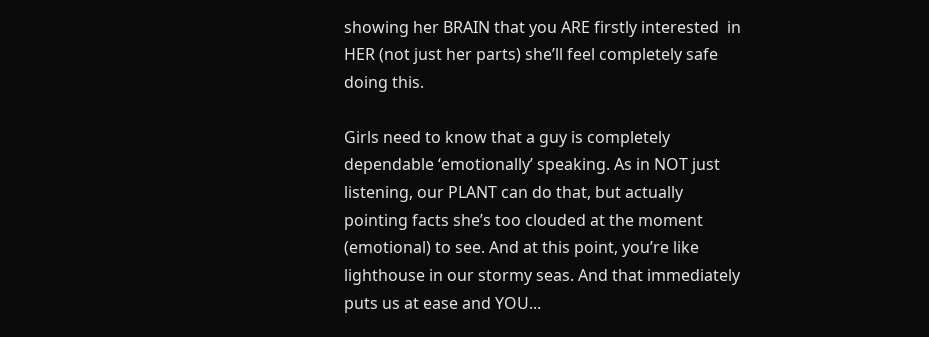showing her BRAIN that you ARE firstly interested  in HER (not just her parts) she’ll feel completely safe doing this.

Girls need to know that a guy is completely dependable ‘emotionally’ speaking. As in NOT just listening, our PLANT can do that, but actually pointing facts she’s too clouded at the moment (emotional) to see. And at this point, you’re like lighthouse in our stormy seas. And that immediately puts us at ease and YOU...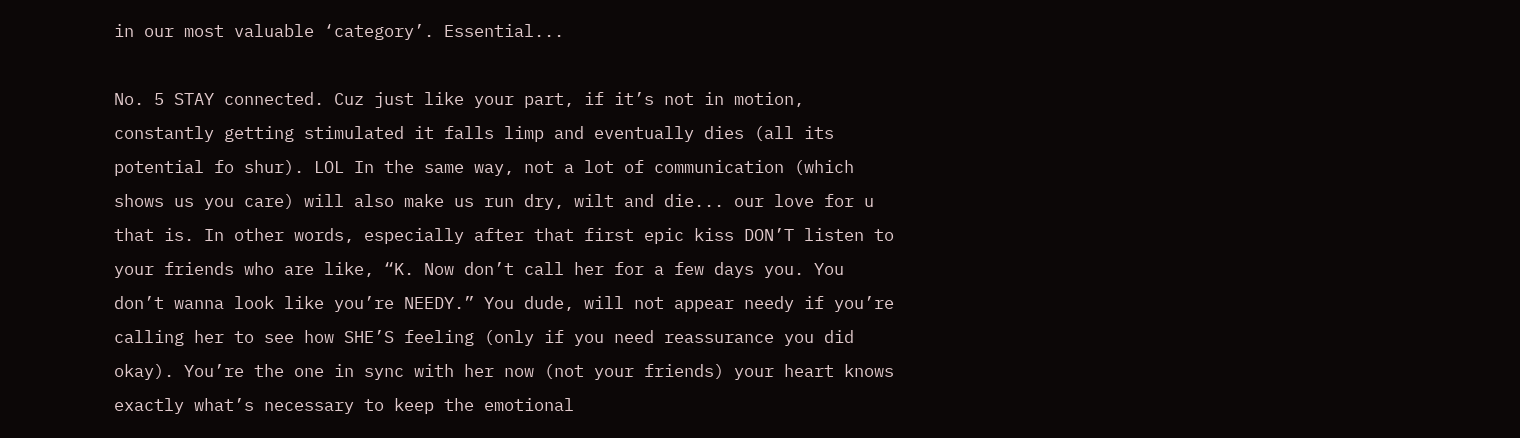in our most valuable ‘category’. Essential...

No. 5 STAY connected. Cuz just like your part, if it’s not in motion, constantly getting stimulated it falls limp and eventually dies (all its potential fo shur). LOL In the same way, not a lot of communication (which shows us you care) will also make us run dry, wilt and die... our love for u that is. In other words, especially after that first epic kiss DON’T listen to your friends who are like, “K. Now don’t call her for a few days you. You don’t wanna look like you’re NEEDY.” You dude, will not appear needy if you’re calling her to see how SHE’S feeling (only if you need reassurance you did okay). You’re the one in sync with her now (not your friends) your heart knows exactly what’s necessary to keep the emotional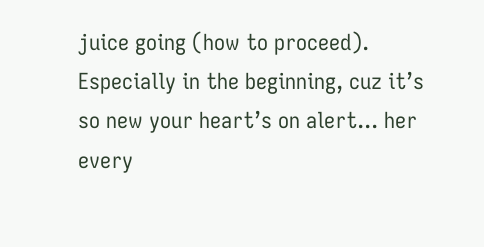juice going (how to proceed). Especially in the beginning, cuz it’s so new your heart’s on alert... her every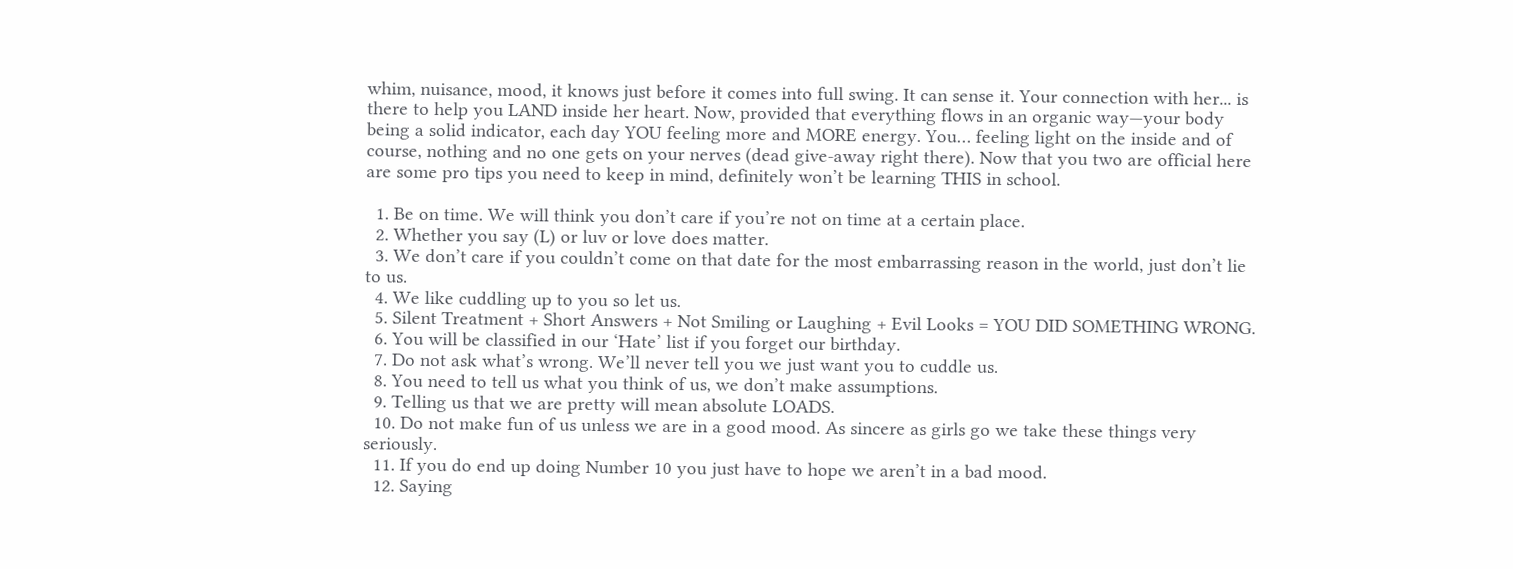whim, nuisance, mood, it knows just before it comes into full swing. It can sense it. Your connection with her... is there to help you LAND inside her heart. Now, provided that everything flows in an organic way—your body being a solid indicator, each day YOU feeling more and MORE energy. You… feeling light on the inside and of course, nothing and no one gets on your nerves (dead give-away right there). Now that you two are official here are some pro tips you need to keep in mind, definitely won’t be learning THIS in school.

  1. Be on time. We will think you don’t care if you’re not on time at a certain place.
  2. Whether you say (L) or luv or love does matter.
  3. We don’t care if you couldn’t come on that date for the most embarrassing reason in the world, just don’t lie to us.
  4. We like cuddling up to you so let us.
  5. Silent Treatment + Short Answers + Not Smiling or Laughing + Evil Looks = YOU DID SOMETHING WRONG.
  6. You will be classified in our ‘Hate’ list if you forget our birthday.
  7. Do not ask what’s wrong. We’ll never tell you we just want you to cuddle us.
  8. You need to tell us what you think of us, we don’t make assumptions.
  9. Telling us that we are pretty will mean absolute LOADS.
  10. Do not make fun of us unless we are in a good mood. As sincere as girls go we take these things very seriously.
  11. If you do end up doing Number 10 you just have to hope we aren’t in a bad mood.
  12. Saying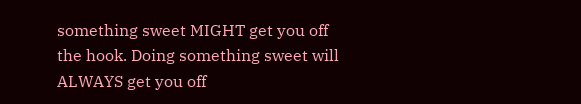something sweet MIGHT get you off the hook. Doing something sweet will ALWAYS get you off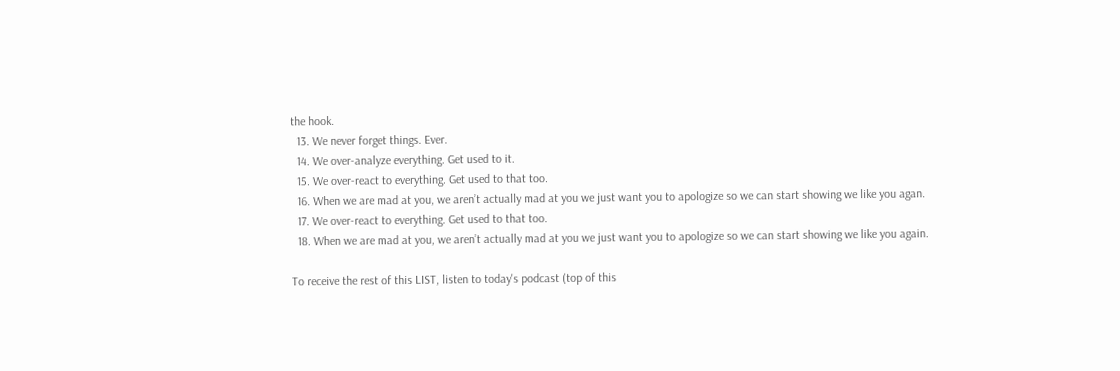the hook.
  13. We never forget things. Ever.
  14. We over-analyze everything. Get used to it.
  15. We over-react to everything. Get used to that too.
  16. When we are mad at you, we aren’t actually mad at you we just want you to apologize so we can start showing we like you agan.
  17. We over-react to everything. Get used to that too.
  18. When we are mad at you, we aren’t actually mad at you we just want you to apologize so we can start showing we like you again.

To receive the rest of this LIST, listen to today's podcast (top of this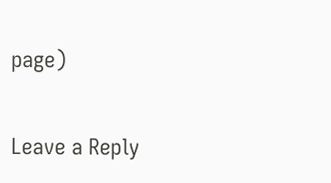page)

Leave a Reply